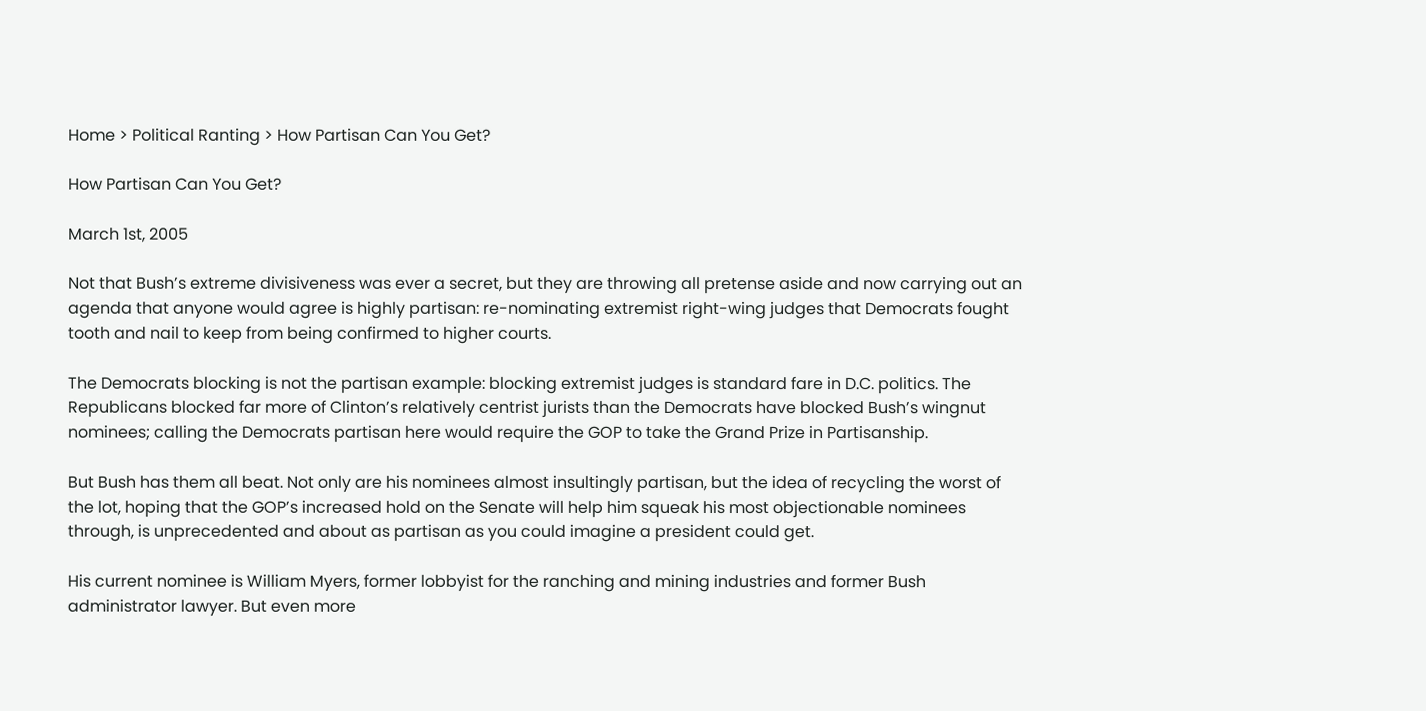Home > Political Ranting > How Partisan Can You Get?

How Partisan Can You Get?

March 1st, 2005

Not that Bush’s extreme divisiveness was ever a secret, but they are throwing all pretense aside and now carrying out an agenda that anyone would agree is highly partisan: re-nominating extremist right-wing judges that Democrats fought tooth and nail to keep from being confirmed to higher courts.

The Democrats blocking is not the partisan example: blocking extremist judges is standard fare in D.C. politics. The Republicans blocked far more of Clinton’s relatively centrist jurists than the Democrats have blocked Bush’s wingnut nominees; calling the Democrats partisan here would require the GOP to take the Grand Prize in Partisanship.

But Bush has them all beat. Not only are his nominees almost insultingly partisan, but the idea of recycling the worst of the lot, hoping that the GOP’s increased hold on the Senate will help him squeak his most objectionable nominees through, is unprecedented and about as partisan as you could imagine a president could get.

His current nominee is William Myers, former lobbyist for the ranching and mining industries and former Bush administrator lawyer. But even more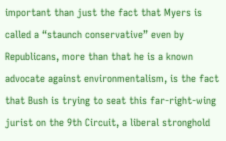important than just the fact that Myers is called a “staunch conservative” even by Republicans, more than that he is a known advocate against environmentalism, is the fact that Bush is trying to seat this far-right-wing jurist on the 9th Circuit, a liberal stronghold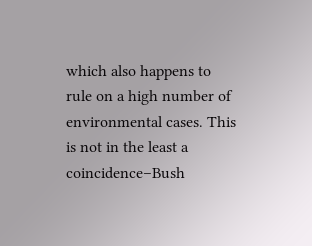which also happens to rule on a high number of environmental cases. This is not in the least a coincidence–Bush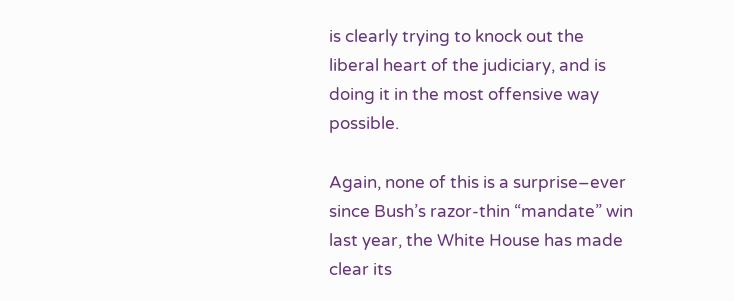is clearly trying to knock out the liberal heart of the judiciary, and is doing it in the most offensive way possible.

Again, none of this is a surprise–ever since Bush’s razor-thin “mandate” win last year, the White House has made clear its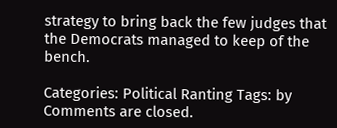strategy to bring back the few judges that the Democrats managed to keep of the bench.

Categories: Political Ranting Tags: by
Comments are closed.